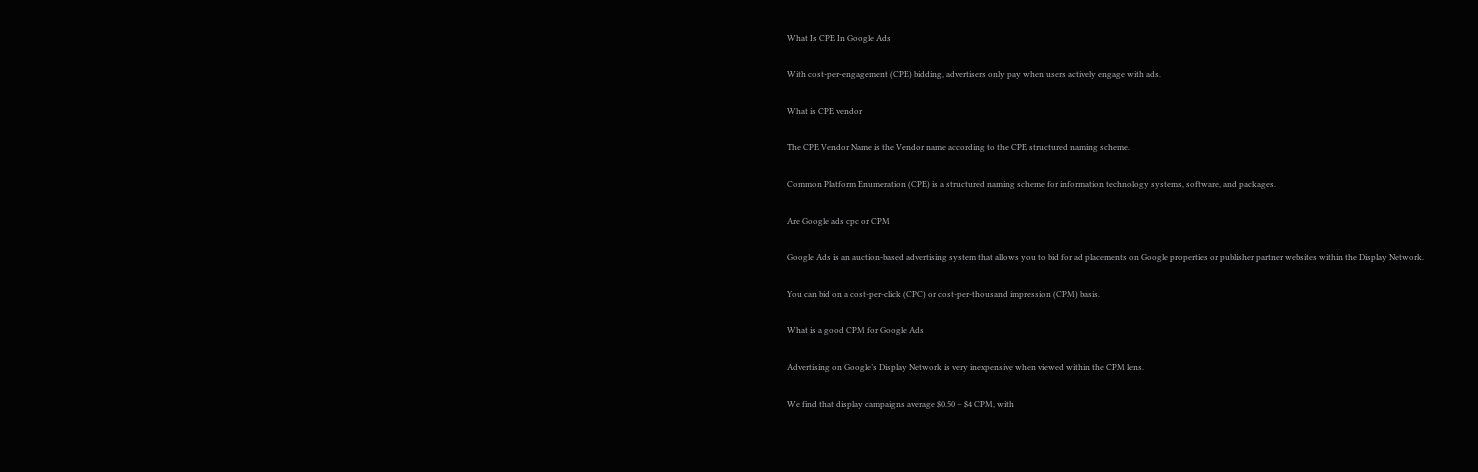What Is CPE In Google Ads

With cost-per-engagement (CPE) bidding, advertisers only pay when users actively engage with ads.

What is CPE vendor

The CPE Vendor Name is the Vendor name according to the CPE structured naming scheme.

Common Platform Enumeration (CPE) is a structured naming scheme for information technology systems, software, and packages.

Are Google ads cpc or CPM

Google Ads is an auction-based advertising system that allows you to bid for ad placements on Google properties or publisher partner websites within the Display Network.

You can bid on a cost-per-click (CPC) or cost-per-thousand impression (CPM) basis.

What is a good CPM for Google Ads

Advertising on Google’s Display Network is very inexpensive when viewed within the CPM lens.

We find that display campaigns average $0.50 – $4 CPM, with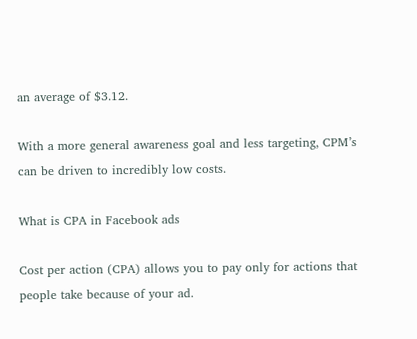an average of $3.12.

With a more general awareness goal and less targeting, CPM’s can be driven to incredibly low costs.

What is CPA in Facebook ads

Cost per action (CPA) allows you to pay only for actions that people take because of your ad.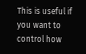This is useful if you want to control how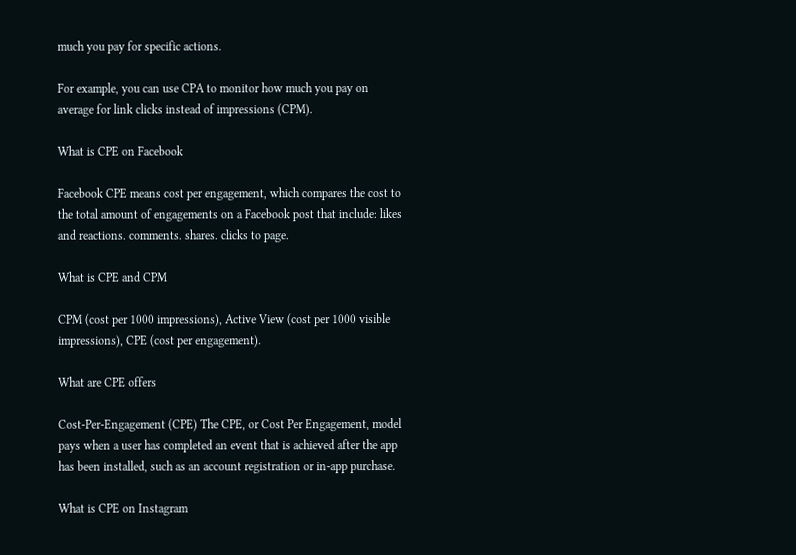much you pay for specific actions.

For example, you can use CPA to monitor how much you pay on average for link clicks instead of impressions (CPM).

What is CPE on Facebook

Facebook CPE means cost per engagement, which compares the cost to the total amount of engagements on a Facebook post that include: likes and reactions. comments. shares. clicks to page.

What is CPE and CPM

CPM (cost per 1000 impressions), Active View (cost per 1000 visible impressions), CPE (cost per engagement).

What are CPE offers

Cost-Per-Engagement (CPE) The CPE, or Cost Per Engagement, model pays when a user has completed an event that is achieved after the app has been installed, such as an account registration or in-app purchase.

What is CPE on Instagram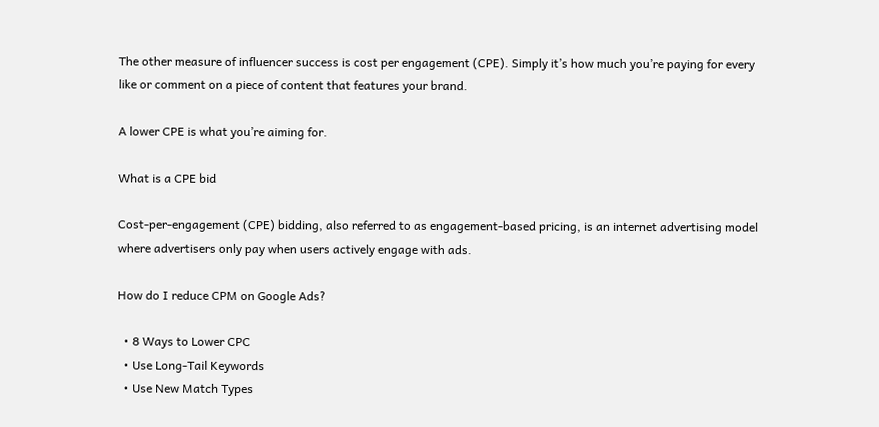The other measure of influencer success is cost per engagement (CPE). Simply it’s how much you’re paying for every like or comment on a piece of content that features your brand.

A lower CPE is what you’re aiming for.

What is a CPE bid

Cost-per-engagement (CPE) bidding, also referred to as engagement-based pricing, is an internet advertising model where advertisers only pay when users actively engage with ads.

How do I reduce CPM on Google Ads?

  • 8 Ways to Lower CPC
  • Use Long-Tail Keywords
  • Use New Match Types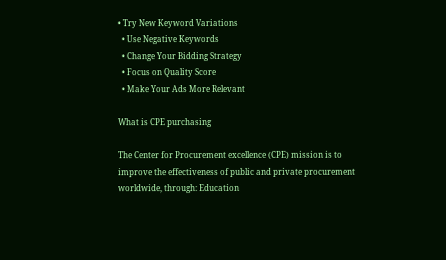• Try New Keyword Variations
  • Use Negative Keywords
  • Change Your Bidding Strategy
  • Focus on Quality Score
  • Make Your Ads More Relevant

What is CPE purchasing

The Center for Procurement excellence (CPE) mission is to improve the effectiveness of public and private procurement worldwide, through: Education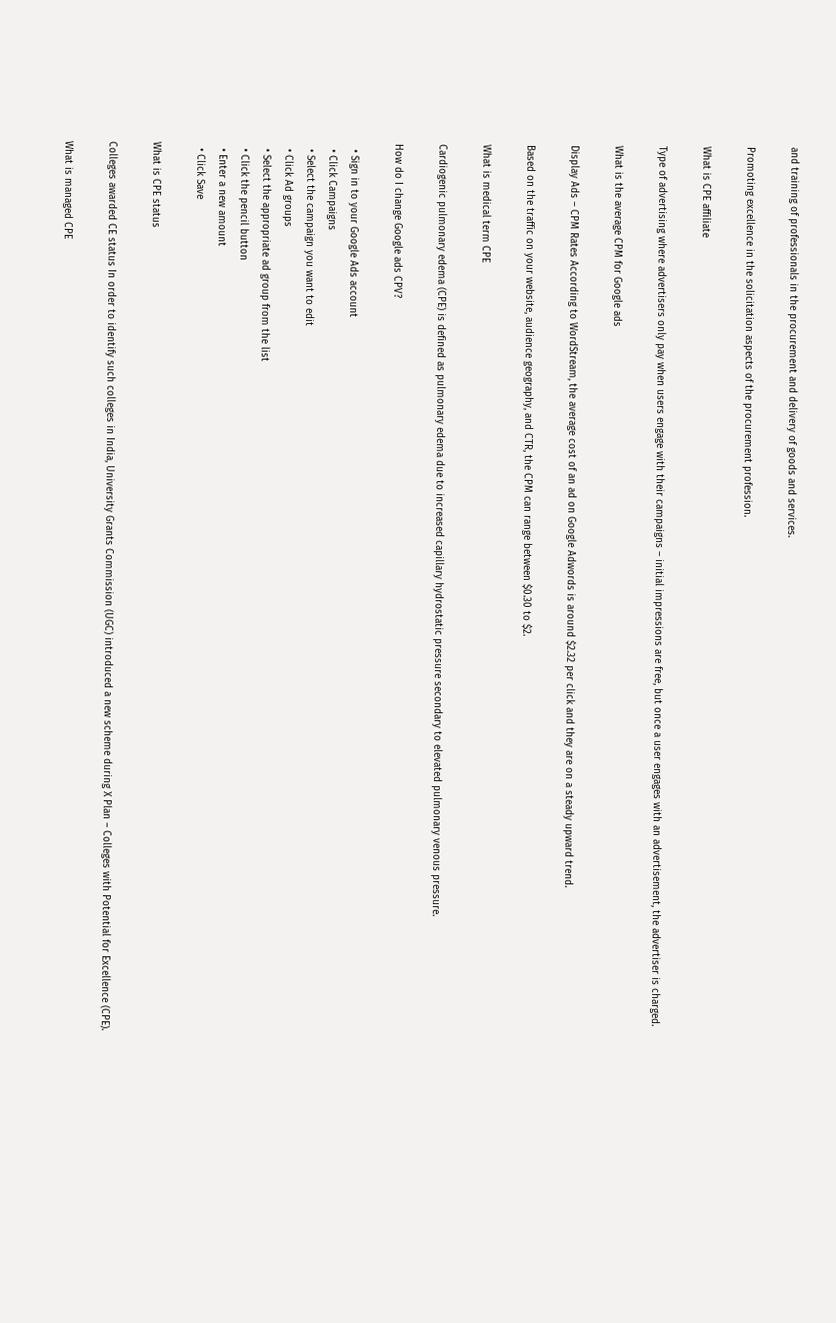and training of professionals in the procurement and delivery of goods and services.

Promoting excellence in the solicitation aspects of the procurement profession.

What is CPE affiliate

Type of advertising where advertisers only pay when users engage with their campaigns – initial impressions are free, but once a user engages with an advertisement, the advertiser is charged.

What is the average CPM for Google ads

Display Ads – CPM Rates According to WordStream, the average cost of an ad on Google Adwords is around $2.32 per click and they are on a steady upward trend.

Based on the traffic on your website, audience geography, and CTR, the CPM can range between $0.30 to $2.

What is medical term CPE

Cardiogenic pulmonary edema (CPE) is defined as pulmonary edema due to increased capillary hydrostatic pressure secondary to elevated pulmonary venous pressure.

How do I change Google ads CPV?

  • Sign in to your Google Ads account
  • Click Campaigns
  • Select the campaign you want to edit
  • Click Ad groups
  • Select the appropriate ad group from the list
  • Click the pencil button
  • Enter a new amount
  • Click Save

What is CPE status

Colleges awarded CE status In order to identify such colleges in India, University Grants Commission (UGC) introduced a new scheme during X Plan – Colleges with Potential for Excellence (CPE).

What is managed CPE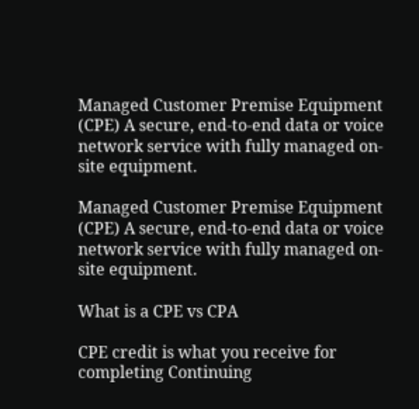Managed Customer Premise Equipment (CPE) A secure, end-to-end data or voice network service with fully managed on-site equipment.

Managed Customer Premise Equipment (CPE) A secure, end-to-end data or voice network service with fully managed on-site equipment.

What is a CPE vs CPA

CPE credit is what you receive for completing Continuing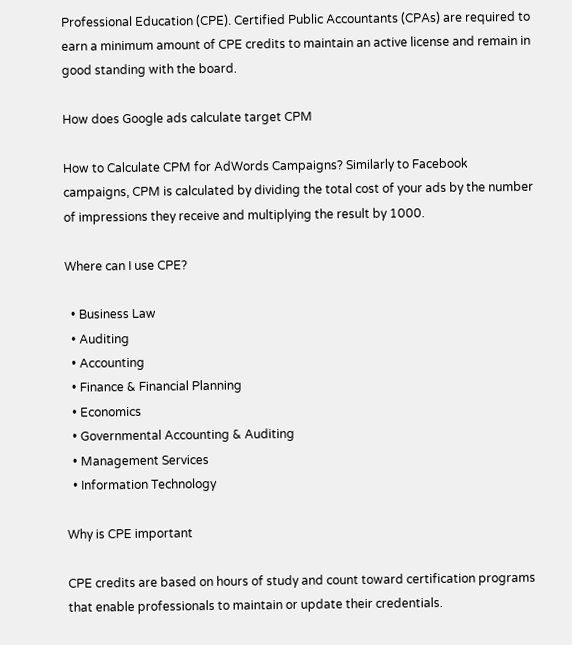Professional Education (CPE). Certified Public Accountants (CPAs) are required to earn a minimum amount of CPE credits to maintain an active license and remain in good standing with the board.

How does Google ads calculate target CPM

How to Calculate CPM for AdWords Campaigns? Similarly to Facebook campaigns, CPM is calculated by dividing the total cost of your ads by the number of impressions they receive and multiplying the result by 1000.

Where can I use CPE?

  • Business Law
  • Auditing
  • Accounting
  • Finance & Financial Planning
  • Economics
  • Governmental Accounting & Auditing
  • Management Services
  • Information Technology

Why is CPE important

CPE credits are based on hours of study and count toward certification programs that enable professionals to maintain or update their credentials.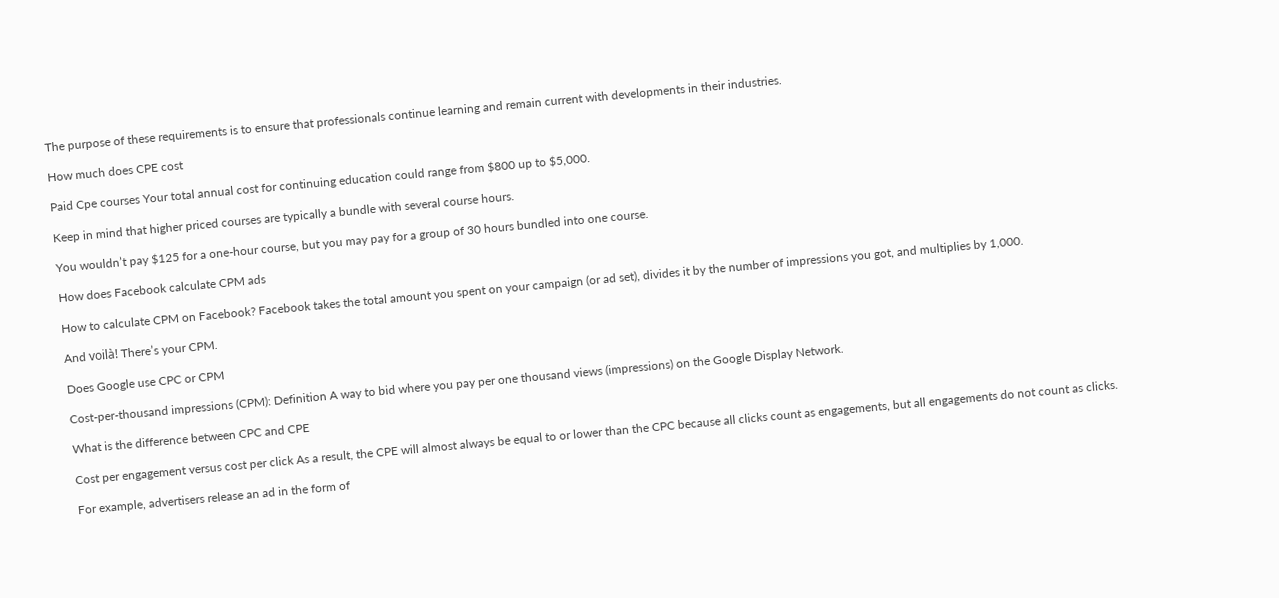The purpose of these requirements is to ensure that professionals continue learning and remain current with developments in their industries.

How much does CPE cost

Paid Cpe courses Your total annual cost for continuing education could range from $800 up to $5,000.

Keep in mind that higher priced courses are typically a bundle with several course hours.

You wouldn’t pay $125 for a one-hour course, but you may pay for a group of 30 hours bundled into one course.

How does Facebook calculate CPM ads

How to calculate CPM on Facebook? Facebook takes the total amount you spent on your campaign (or ad set), divides it by the number of impressions you got, and multiplies by 1,000.

And voilà! There’s your CPM.

Does Google use CPC or CPM

Cost-per-thousand impressions (CPM): Definition A way to bid where you pay per one thousand views (impressions) on the Google Display Network.

What is the difference between CPC and CPE

Cost per engagement versus cost per click As a result, the CPE will almost always be equal to or lower than the CPC because all clicks count as engagements, but all engagements do not count as clicks.

For example, advertisers release an ad in the form of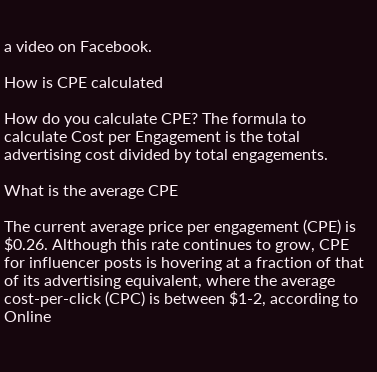a video on Facebook.

How is CPE calculated

How do you calculate CPE? The formula to calculate Cost per Engagement is the total advertising cost divided by total engagements.

What is the average CPE

The current average price per engagement (CPE) is $0.26. Although this rate continues to grow, CPE for influencer posts is hovering at a fraction of that of its advertising equivalent, where the average cost-per-click (CPC) is between $1-2, according to Online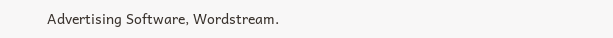Advertising Software, Wordstream.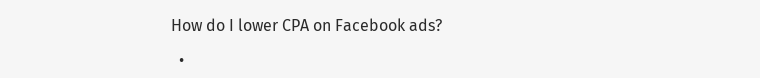How do I lower CPA on Facebook ads?

  •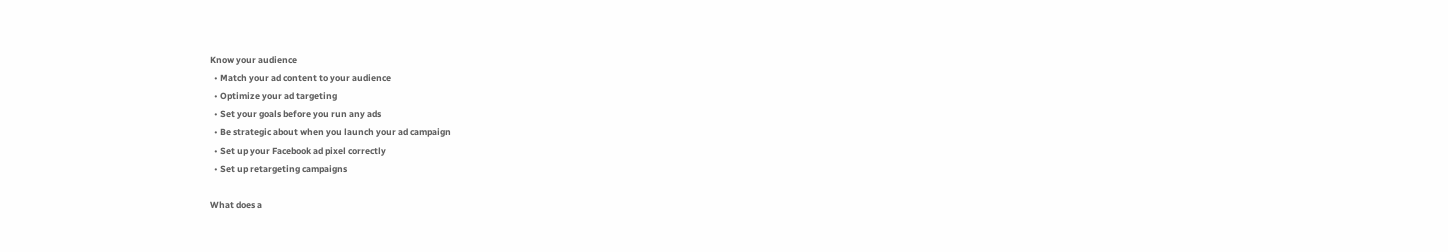Know your audience
  • Match your ad content to your audience
  • Optimize your ad targeting
  • Set your goals before you run any ads
  • Be strategic about when you launch your ad campaign
  • Set up your Facebook ad pixel correctly
  • Set up retargeting campaigns

What does a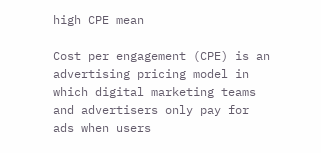high CPE mean

Cost per engagement (CPE) is an advertising pricing model in which digital marketing teams and advertisers only pay for ads when users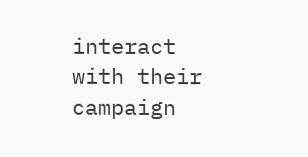interact with their campaign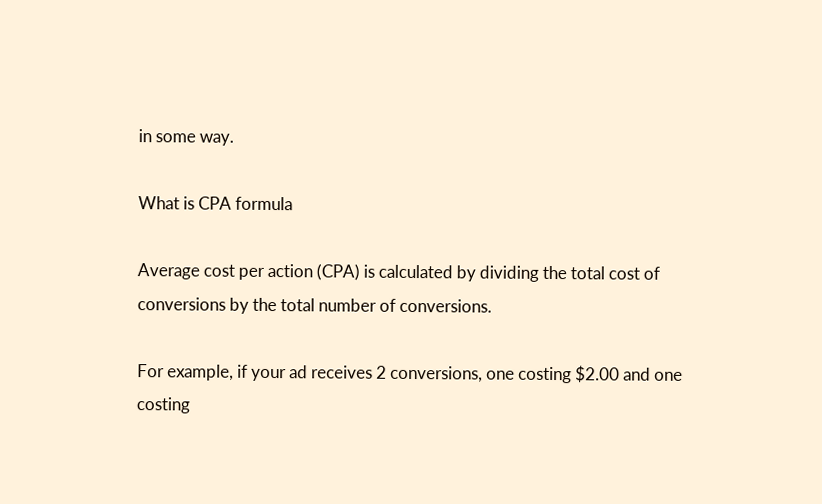in some way.

What is CPA formula

Average cost per action (CPA) is calculated by dividing the total cost of conversions by the total number of conversions.

For example, if your ad receives 2 conversions, one costing $2.00 and one costing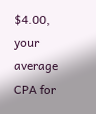$4.00, your average CPA for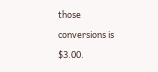those conversions is $3.00.